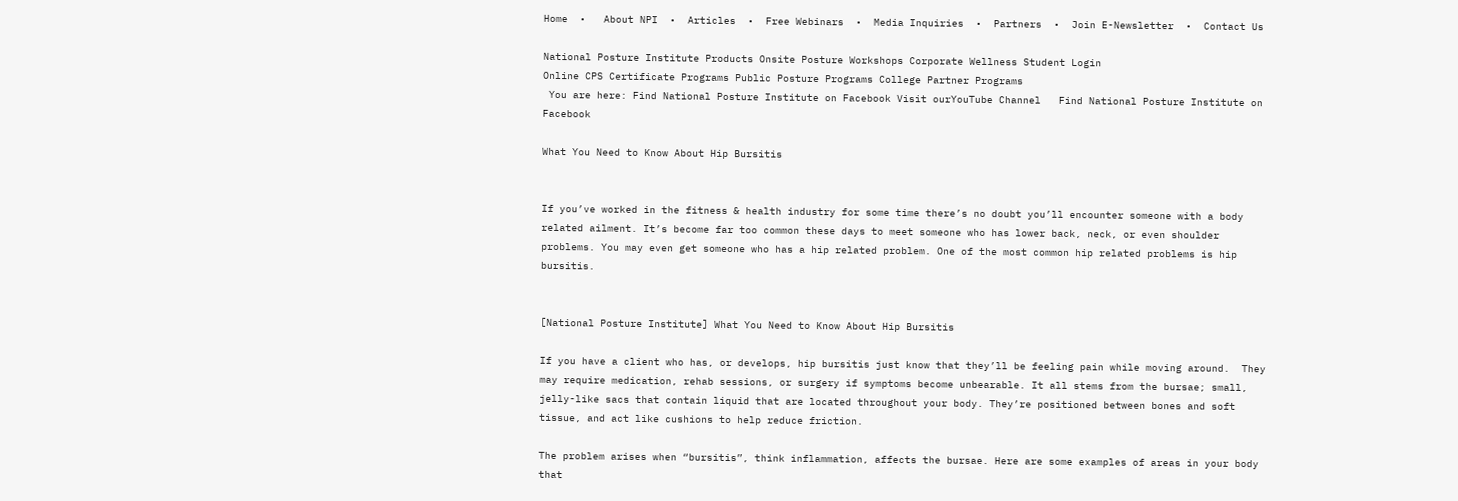Home  •   About NPI  •  Articles  •  Free Webinars  •  Media Inquiries  •  Partners  •  Join E-Newsletter  •  Contact Us

National Posture Institute Products Onsite Posture Workshops Corporate Wellness Student Login
Online CPS Certificate Programs Public Posture Programs College Partner Programs
 You are here: Find National Posture Institute on Facebook Visit ourYouTube Channel   Find National Posture Institute on Facebook

What You Need to Know About Hip Bursitis


If you’ve worked in the fitness & health industry for some time there’s no doubt you’ll encounter someone with a body related ailment. It’s become far too common these days to meet someone who has lower back, neck, or even shoulder problems. You may even get someone who has a hip related problem. One of the most common hip related problems is hip bursitis.


[National Posture Institute] What You Need to Know About Hip Bursitis

If you have a client who has, or develops, hip bursitis just know that they’ll be feeling pain while moving around.  They may require medication, rehab sessions, or surgery if symptoms become unbearable. It all stems from the bursae; small, jelly-like sacs that contain liquid that are located throughout your body. They’re positioned between bones and soft tissue, and act like cushions to help reduce friction.

The problem arises when “bursitis”, think inflammation, affects the bursae. Here are some examples of areas in your body that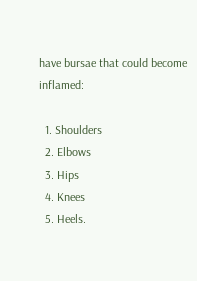have bursae that could become inflamed:

  1. Shoulders
  2. Elbows
  3. Hips
  4. Knees
  5. Heels.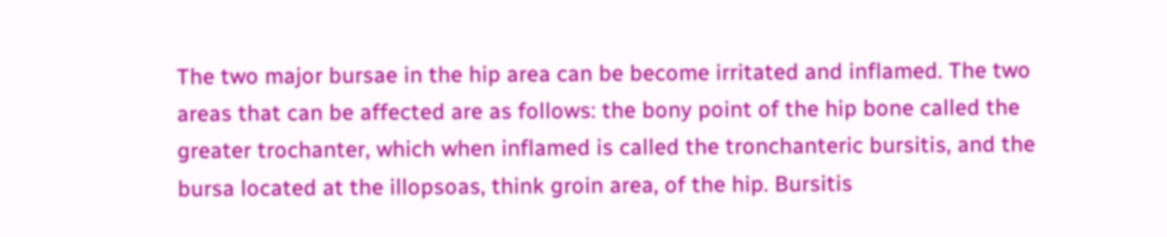The two major bursae in the hip area can be become irritated and inflamed. The two areas that can be affected are as follows: the bony point of the hip bone called the greater trochanter, which when inflamed is called the tronchanteric bursitis, and the bursa located at the illopsoas, think groin area, of the hip. Bursitis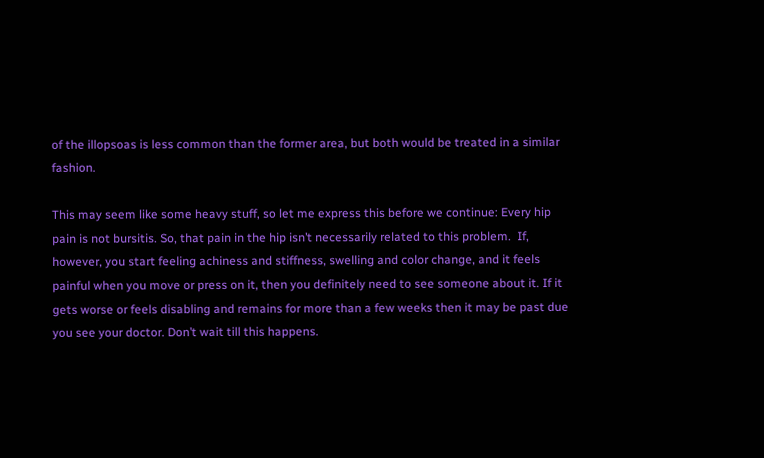of the illopsoas is less common than the former area, but both would be treated in a similar fashion.

This may seem like some heavy stuff, so let me express this before we continue: Every hip pain is not bursitis. So, that pain in the hip isn’t necessarily related to this problem.  If, however, you start feeling achiness and stiffness, swelling and color change, and it feels painful when you move or press on it, then you definitely need to see someone about it. If it gets worse or feels disabling and remains for more than a few weeks then it may be past due you see your doctor. Don’t wait till this happens.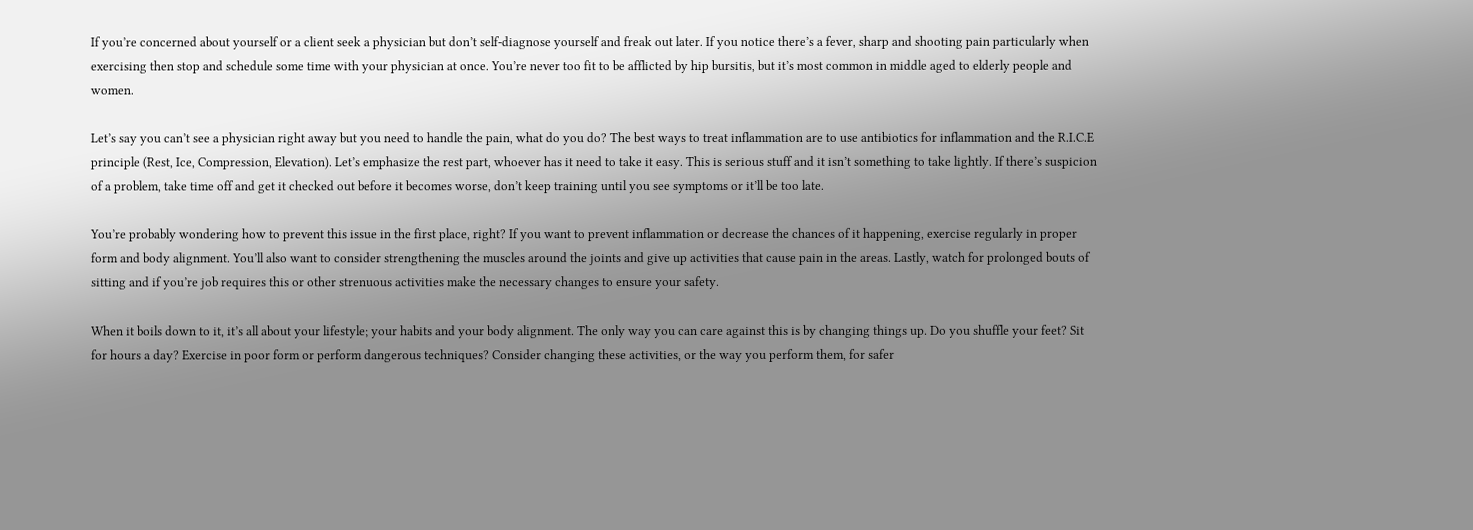If you’re concerned about yourself or a client seek a physician but don’t self-diagnose yourself and freak out later. If you notice there’s a fever, sharp and shooting pain particularly when exercising then stop and schedule some time with your physician at once. You’re never too fit to be afflicted by hip bursitis, but it’s most common in middle aged to elderly people and women.

Let’s say you can’t see a physician right away but you need to handle the pain, what do you do? The best ways to treat inflammation are to use antibiotics for inflammation and the R.I.C.E principle (Rest, Ice, Compression, Elevation). Let’s emphasize the rest part, whoever has it need to take it easy. This is serious stuff and it isn’t something to take lightly. If there’s suspicion of a problem, take time off and get it checked out before it becomes worse, don’t keep training until you see symptoms or it’ll be too late.

You’re probably wondering how to prevent this issue in the first place, right? If you want to prevent inflammation or decrease the chances of it happening, exercise regularly in proper form and body alignment. You’ll also want to consider strengthening the muscles around the joints and give up activities that cause pain in the areas. Lastly, watch for prolonged bouts of sitting and if you’re job requires this or other strenuous activities make the necessary changes to ensure your safety.

When it boils down to it, it’s all about your lifestyle; your habits and your body alignment. The only way you can care against this is by changing things up. Do you shuffle your feet? Sit for hours a day? Exercise in poor form or perform dangerous techniques? Consider changing these activities, or the way you perform them, for safer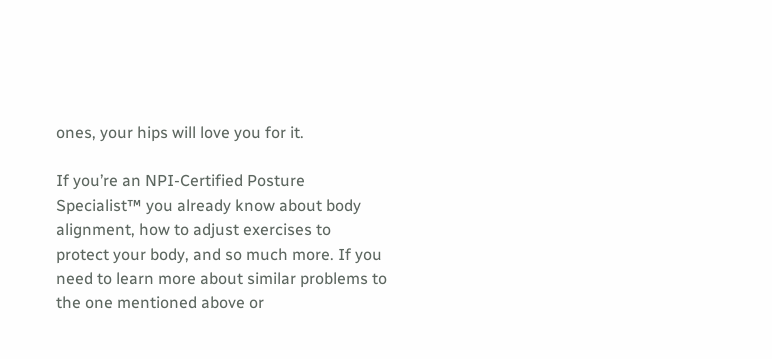ones, your hips will love you for it.

If you’re an NPI-Certified Posture Specialist™ you already know about body alignment, how to adjust exercises to protect your body, and so much more. If you need to learn more about similar problems to the one mentioned above or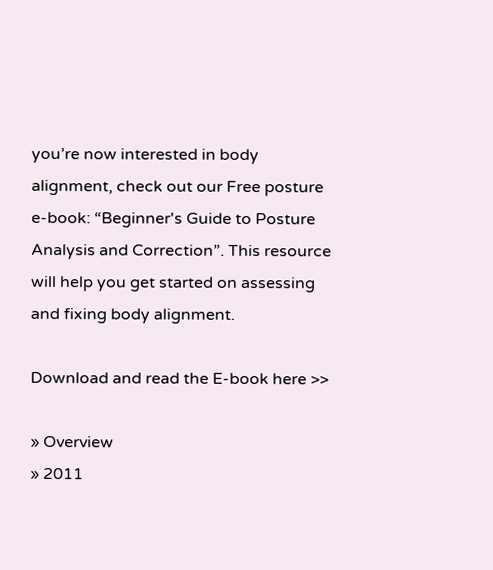you’re now interested in body alignment, check out our Free posture e-book: “Beginner's Guide to Posture Analysis and Correction”. This resource will help you get started on assessing and fixing body alignment.

Download and read the E-book here >>

» Overview
» 2011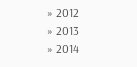» 2012
» 2013
» 2014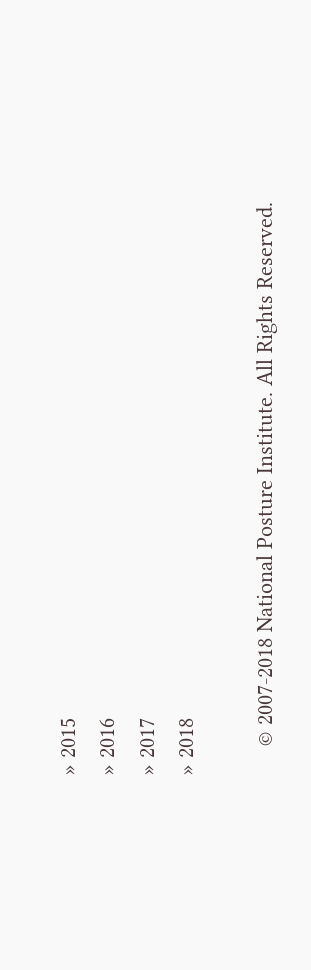» 2015
» 2016
» 2017
» 2018

     © 2007-2018 National Posture Institute. All Rights Reserved.